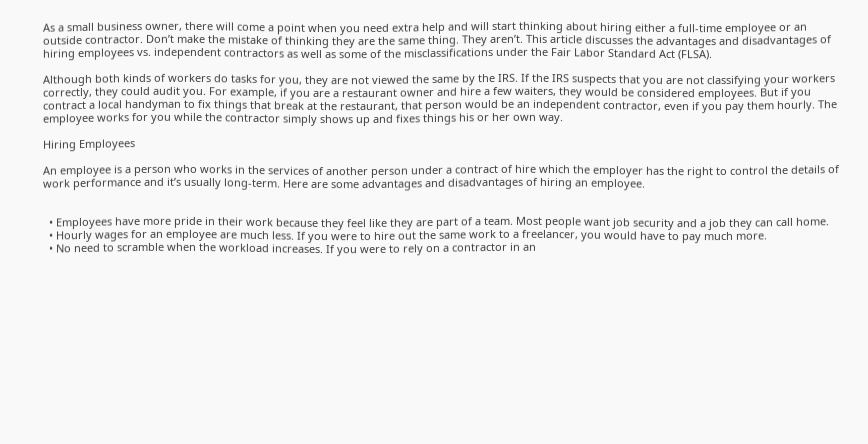As a small business owner, there will come a point when you need extra help and will start thinking about hiring either a full-time employee or an outside contractor. Don’t make the mistake of thinking they are the same thing. They aren’t. This article discusses the advantages and disadvantages of hiring employees vs. independent contractors as well as some of the misclassifications under the Fair Labor Standard Act (FLSA).

Although both kinds of workers do tasks for you, they are not viewed the same by the IRS. If the IRS suspects that you are not classifying your workers correctly, they could audit you. For example, if you are a restaurant owner and hire a few waiters, they would be considered employees. But if you contract a local handyman to fix things that break at the restaurant, that person would be an independent contractor, even if you pay them hourly. The employee works for you while the contractor simply shows up and fixes things his or her own way.

Hiring Employees

An employee is a person who works in the services of another person under a contract of hire which the employer has the right to control the details of work performance and it’s usually long-term. Here are some advantages and disadvantages of hiring an employee.


  • Employees have more pride in their work because they feel like they are part of a team. Most people want job security and a job they can call home.
  • Hourly wages for an employee are much less. If you were to hire out the same work to a freelancer, you would have to pay much more.
  • No need to scramble when the workload increases. If you were to rely on a contractor in an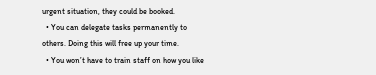urgent situation, they could be booked.
  • You can delegate tasks permanently to others. Doing this will free up your time.
  • You won’t have to train staff on how you like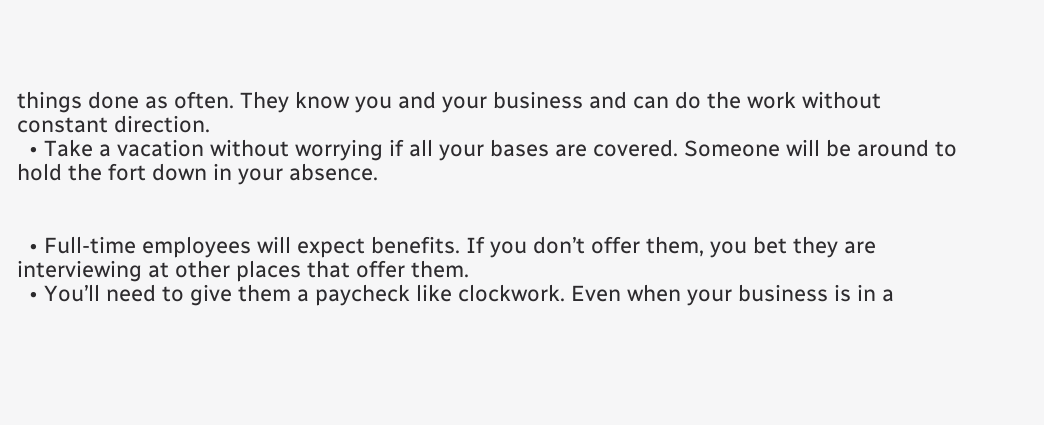things done as often. They know you and your business and can do the work without constant direction.
  • Take a vacation without worrying if all your bases are covered. Someone will be around to hold the fort down in your absence.


  • Full-time employees will expect benefits. If you don’t offer them, you bet they are interviewing at other places that offer them.
  • You’ll need to give them a paycheck like clockwork. Even when your business is in a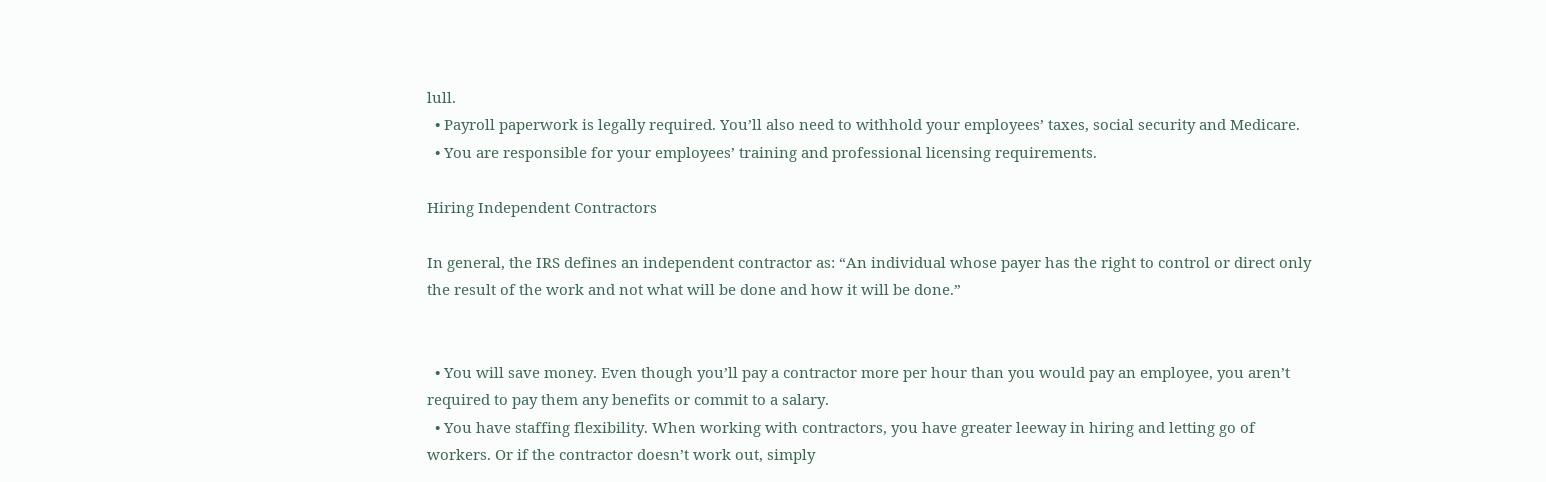lull.
  • Payroll paperwork is legally required. You’ll also need to withhold your employees’ taxes, social security and Medicare.
  • You are responsible for your employees’ training and professional licensing requirements.

Hiring Independent Contractors

In general, the IRS defines an independent contractor as: “An individual whose payer has the right to control or direct only the result of the work and not what will be done and how it will be done.”


  • You will save money. Even though you’ll pay a contractor more per hour than you would pay an employee, you aren’t required to pay them any benefits or commit to a salary.
  • You have staffing flexibility. When working with contractors, you have greater leeway in hiring and letting go of workers. Or if the contractor doesn’t work out, simply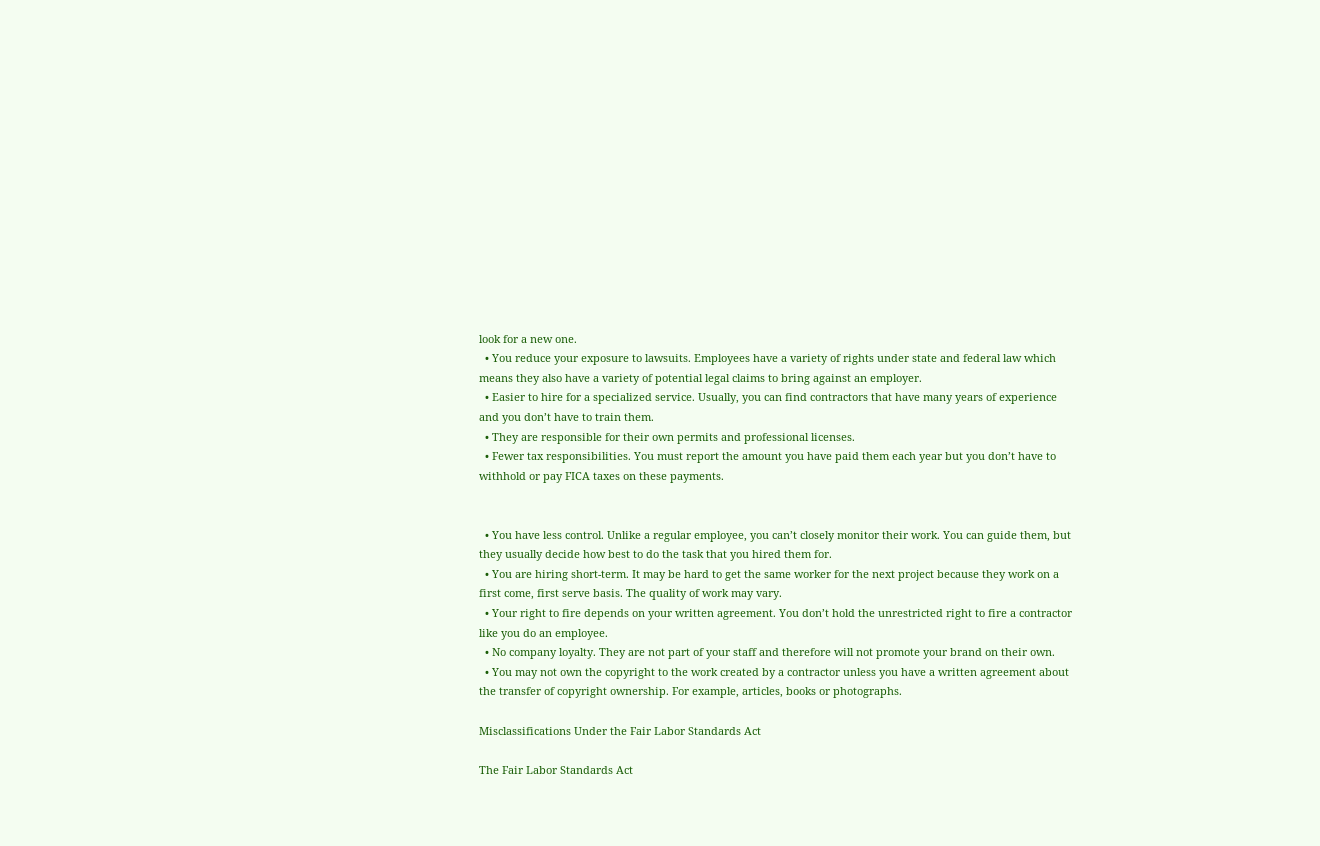look for a new one.
  • You reduce your exposure to lawsuits. Employees have a variety of rights under state and federal law which means they also have a variety of potential legal claims to bring against an employer.
  • Easier to hire for a specialized service. Usually, you can find contractors that have many years of experience and you don’t have to train them.
  • They are responsible for their own permits and professional licenses.
  • Fewer tax responsibilities. You must report the amount you have paid them each year but you don’t have to withhold or pay FICA taxes on these payments.


  • You have less control. Unlike a regular employee, you can’t closely monitor their work. You can guide them, but they usually decide how best to do the task that you hired them for.
  • You are hiring short-term. It may be hard to get the same worker for the next project because they work on a first come, first serve basis. The quality of work may vary.
  • Your right to fire depends on your written agreement. You don’t hold the unrestricted right to fire a contractor like you do an employee.
  • No company loyalty. They are not part of your staff and therefore will not promote your brand on their own.
  • You may not own the copyright to the work created by a contractor unless you have a written agreement about the transfer of copyright ownership. For example, articles, books or photographs.

Misclassifications Under the Fair Labor Standards Act

The Fair Labor Standards Act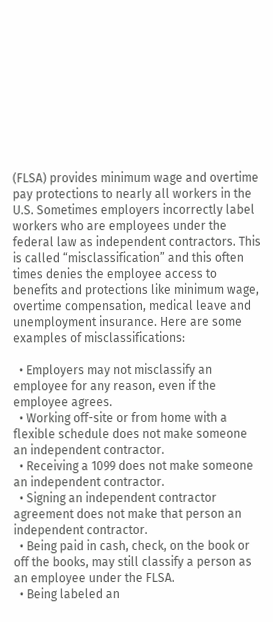(FLSA) provides minimum wage and overtime pay protections to nearly all workers in the U.S. Sometimes employers incorrectly label workers who are employees under the federal law as independent contractors. This is called “misclassification” and this often times denies the employee access to benefits and protections like minimum wage, overtime compensation, medical leave and unemployment insurance. Here are some examples of misclassifications:

  • Employers may not misclassify an employee for any reason, even if the employee agrees.
  • Working off-site or from home with a flexible schedule does not make someone an independent contractor.
  • Receiving a 1099 does not make someone an independent contractor.
  • Signing an independent contractor agreement does not make that person an independent contractor.
  • Being paid in cash, check, on the book or off the books, may still classify a person as an employee under the FLSA.
  • Being labeled an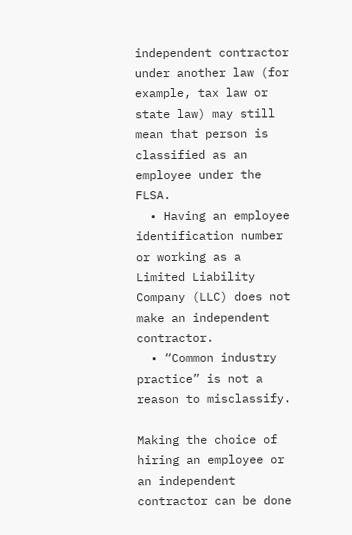independent contractor under another law (for example, tax law or state law) may still mean that person is classified as an employee under the FLSA.
  • Having an employee identification number or working as a Limited Liability Company (LLC) does not make an independent contractor.
  • “Common industry practice” is not a reason to misclassify.

Making the choice of hiring an employee or an independent contractor can be done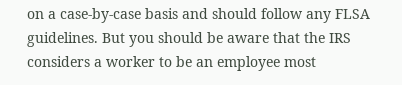on a case-by-case basis and should follow any FLSA guidelines. But you should be aware that the IRS considers a worker to be an employee most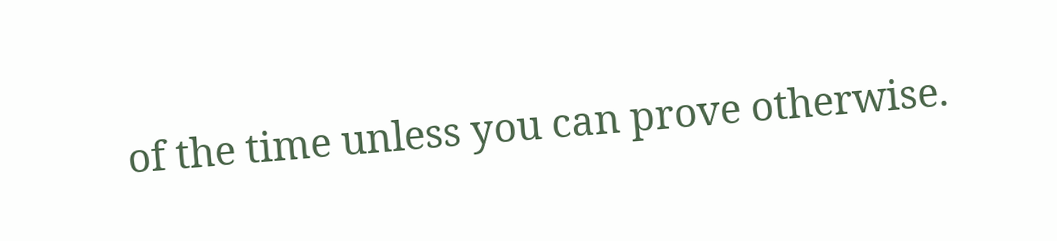of the time unless you can prove otherwise.